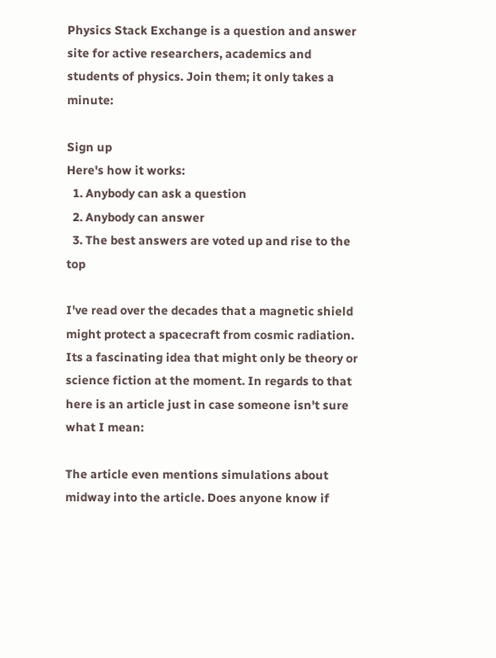Physics Stack Exchange is a question and answer site for active researchers, academics and students of physics. Join them; it only takes a minute:

Sign up
Here's how it works:
  1. Anybody can ask a question
  2. Anybody can answer
  3. The best answers are voted up and rise to the top

I've read over the decades that a magnetic shield might protect a spacecraft from cosmic radiation. Its a fascinating idea that might only be theory or science fiction at the moment. In regards to that here is an article just in case someone isn't sure what I mean:

The article even mentions simulations about midway into the article. Does anyone know if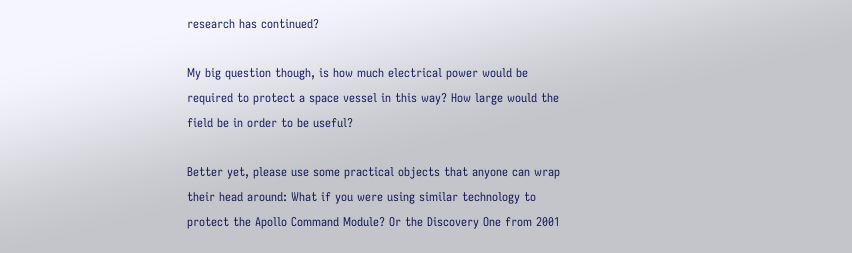research has continued?

My big question though, is how much electrical power would be required to protect a space vessel in this way? How large would the field be in order to be useful?

Better yet, please use some practical objects that anyone can wrap their head around: What if you were using similar technology to protect the Apollo Command Module? Or the Discovery One from 2001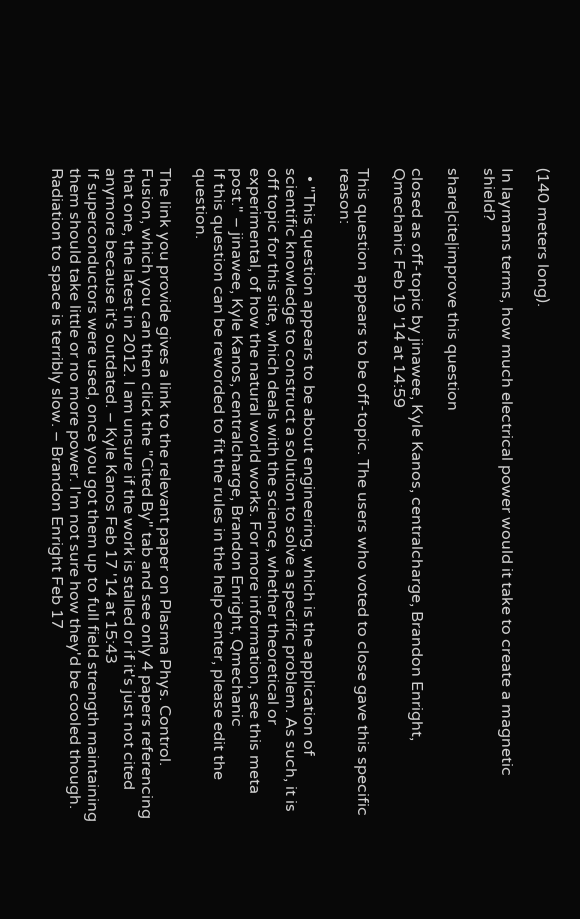(140 meters long).

In laymans terms, how much electrical power would it take to create a magnetic shield?

share|cite|improve this question

closed as off-topic by jinawee, Kyle Kanos, centralcharge, Brandon Enright, Qmechanic Feb 19 '14 at 14:59

This question appears to be off-topic. The users who voted to close gave this specific reason:

  • "This question appears to be about engineering, which is the application of scientific knowledge to construct a solution to solve a specific problem. As such, it is off topic for this site, which deals with the science, whether theoretical or experimental, of how the natural world works. For more information, see this meta post." – jinawee, Kyle Kanos, centralcharge, Brandon Enright, Qmechanic
If this question can be reworded to fit the rules in the help center, please edit the question.

The link you provide gives a link to the relevant paper on Plasma Phys. Control. Fusion, which you can then click the "Cited By" tab and see only 4 papers referencing that one, the latest in 2012. I am unsure if the work is stalled or if it's just not cited anymore because it's outdated. – Kyle Kanos Feb 17 '14 at 15:43
If superconductors were used, once you got them up to full field strength maintaining them should take little or no more power. I'm not sure how they'd be cooled though. Radiation to space is terribly slow. – Brandon Enright Feb 17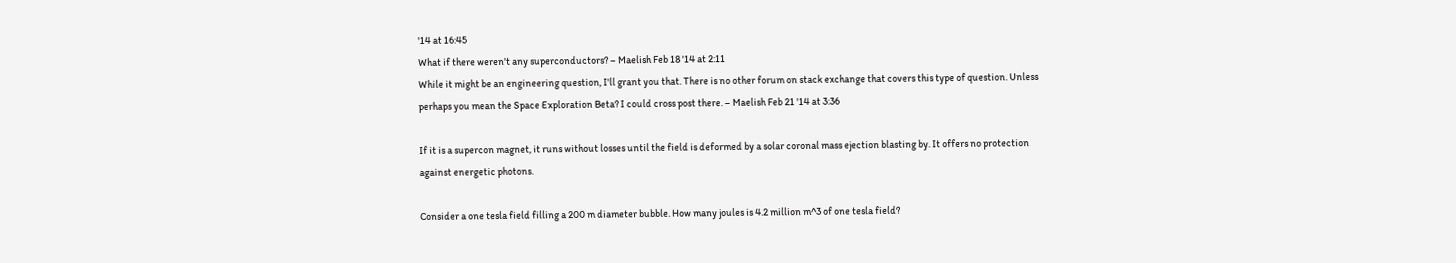'14 at 16:45
What if there weren't any superconductors? – Maelish Feb 18 '14 at 2:11
While it might be an engineering question, I'll grant you that. There is no other forum on stack exchange that covers this type of question. Unless perhaps you mean the Space Exploration Beta? I could cross post there. – Maelish Feb 21 '14 at 3:36

If it is a supercon magnet, it runs without losses until the field is deformed by a solar coronal mass ejection blasting by. It offers no protection against energetic photons.

Consider a one tesla field filling a 200 m diameter bubble. How many joules is 4.2 million m^3 of one tesla field?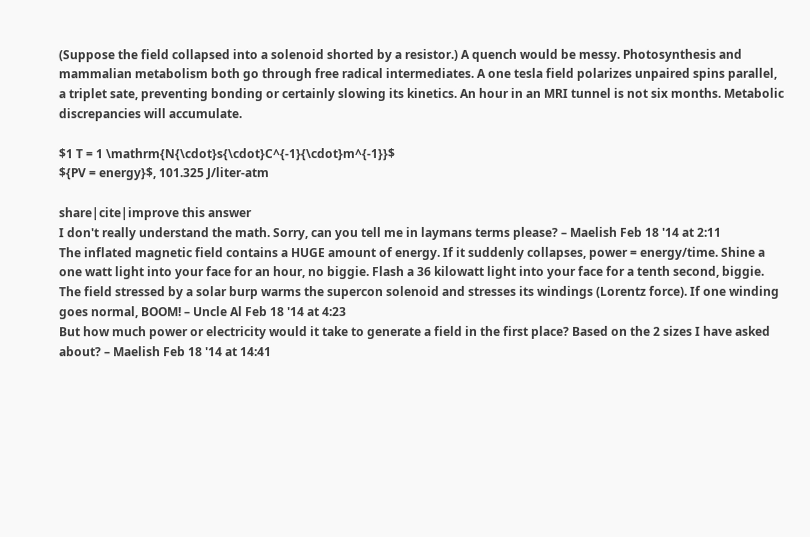(Suppose the field collapsed into a solenoid shorted by a resistor.) A quench would be messy. Photosynthesis and mammalian metabolism both go through free radical intermediates. A one tesla field polarizes unpaired spins parallel, a triplet sate, preventing bonding or certainly slowing its kinetics. An hour in an MRI tunnel is not six months. Metabolic discrepancies will accumulate.

$1 T = 1 \mathrm{N{\cdot}s{\cdot}C^{-1}{\cdot}m^{-1}}$
${PV = energy}$, 101.325 J/liter-atm

share|cite|improve this answer
I don't really understand the math. Sorry, can you tell me in laymans terms please? – Maelish Feb 18 '14 at 2:11
The inflated magnetic field contains a HUGE amount of energy. If it suddenly collapses, power = energy/time. Shine a one watt light into your face for an hour, no biggie. Flash a 36 kilowatt light into your face for a tenth second, biggie. The field stressed by a solar burp warms the supercon solenoid and stresses its windings (Lorentz force). If one winding goes normal, BOOM! – Uncle Al Feb 18 '14 at 4:23
But how much power or electricity would it take to generate a field in the first place? Based on the 2 sizes I have asked about? – Maelish Feb 18 '14 at 14:41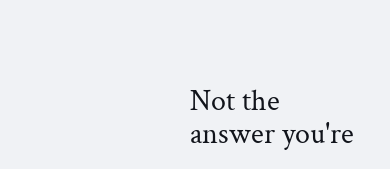Not the answer you're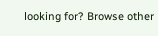looking for? Browse other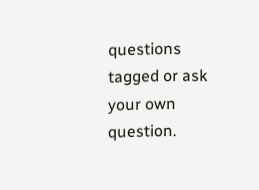questions tagged or ask your own question.